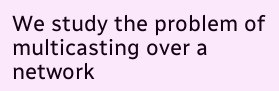We study the problem of multicasting over a network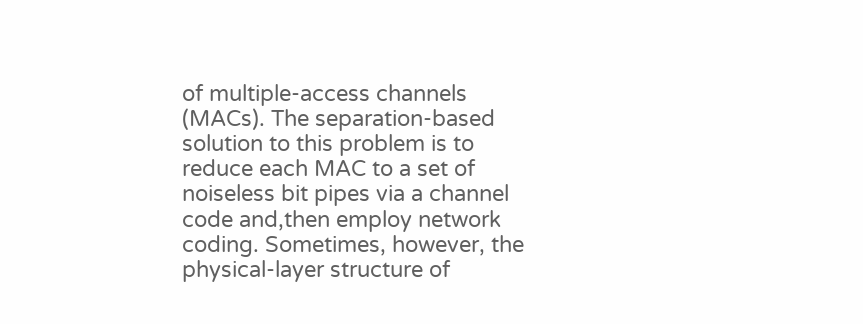of multiple-access channels (MACs). The separation-based solution to this problem is to reduce each MAC to a set of noiseless bit pipes via a channel code and,then employ network coding. Sometimes, however, the physical-layer structure of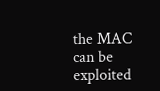the MAC can be exploited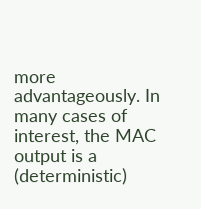more advantageously. In many cases of interest, the MAC output is a (deterministic)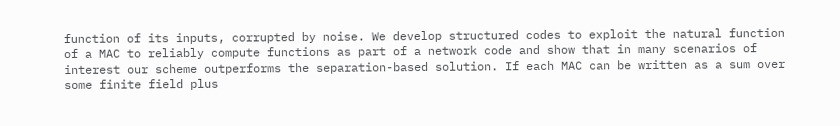function of its inputs, corrupted by noise. We develop structured codes to exploit the natural function of a MAC to reliably compute functions as part of a network code and show that in many scenarios of interest our scheme outperforms the separation-based solution. If each MAC can be written as a sum over some finite field plus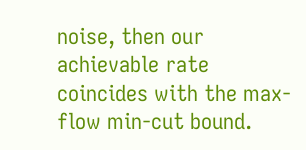noise, then our achievable rate coincides with the max-flow min-cut bound.